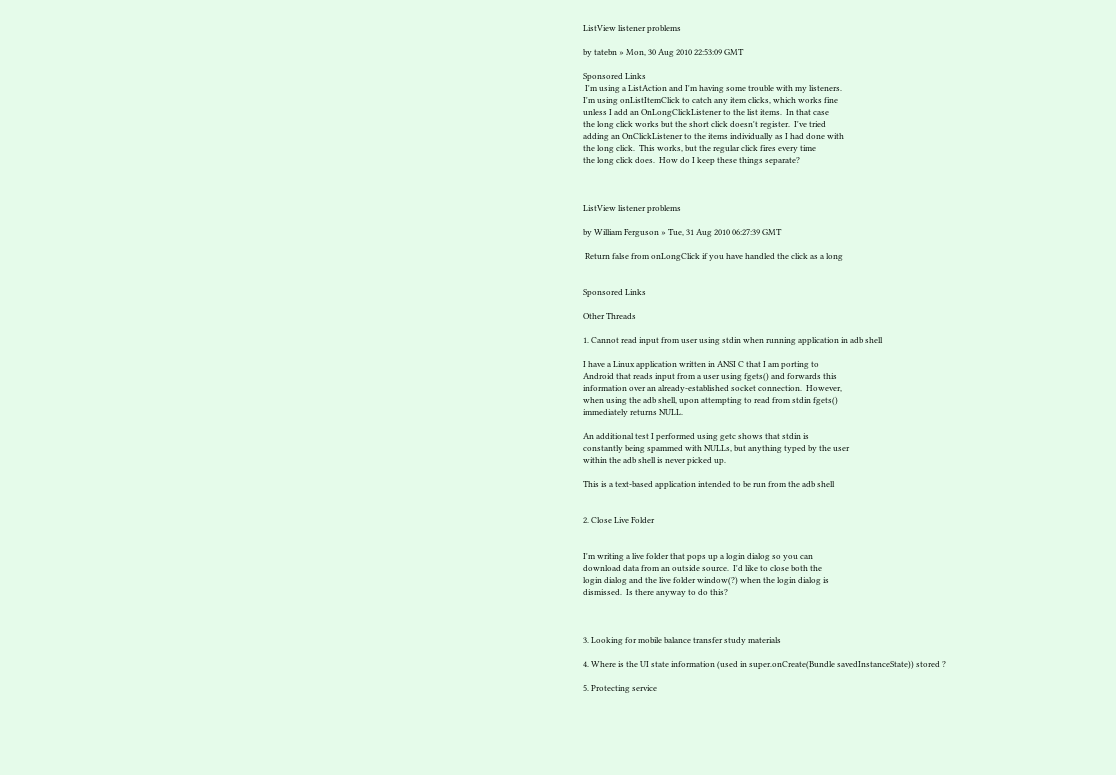ListView listener problems

by tatebn » Mon, 30 Aug 2010 22:53:09 GMT

Sponsored Links
 I'm using a ListAction and I'm having some trouble with my listeners.
I'm using onListItemClick to catch any item clicks, which works fine
unless I add an OnLongClickListener to the list items.  In that case
the long click works but the short click doesn't register.  I've tried
adding an OnClickListener to the items individually as I had done with
the long click.  This works, but the regular click fires every time
the long click does.  How do I keep these things separate?



ListView listener problems

by William Ferguson » Tue, 31 Aug 2010 06:27:39 GMT

 Return false from onLongClick if you have handled the click as a long


Sponsored Links

Other Threads

1. Cannot read input from user using stdin when running application in adb shell

I have a Linux application written in ANSI C that I am porting to
Android that reads input from a user using fgets() and forwards this
information over an already-established socket connection.  However,
when using the adb shell, upon attempting to read from stdin fgets()
immediately returns NULL.

An additional test I performed using getc shows that stdin is
constantly being spammed with NULLs, but anything typed by the user
within the adb shell is never picked up.

This is a text-based application intended to be run from the adb shell


2. Close Live Folder


I'm writing a live folder that pops up a login dialog so you can
download data from an outside source.  I'd like to close both the
login dialog and the live folder window(?) when the login dialog is
dismissed.  Is there anyway to do this?



3. Looking for mobile balance transfer study materials

4. Where is the UI state information (used in super.onCreate(Bundle savedInstanceState)) stored ?

5. Protecting service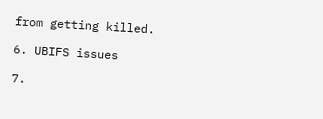from getting killed.

6. UBIFS issues

7.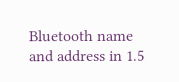Bluetooth name and address in 1.5